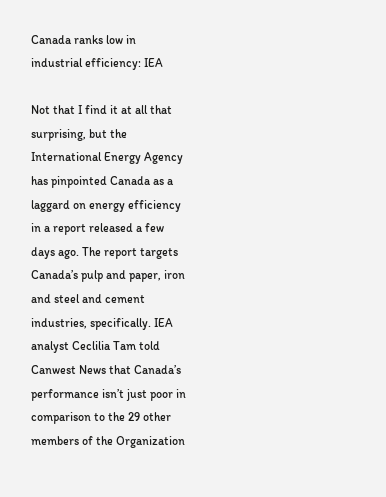Canada ranks low in industrial efficiency: IEA

Not that I find it at all that surprising, but the International Energy Agency has pinpointed Canada as a laggard on energy efficiency in a report released a few days ago. The report targets Canada’s pulp and paper, iron and steel and cement industries, specifically. IEA analyst Ceclilia Tam told Canwest News that Canada’s performance isn’t just poor in comparison to the 29 other members of the Organization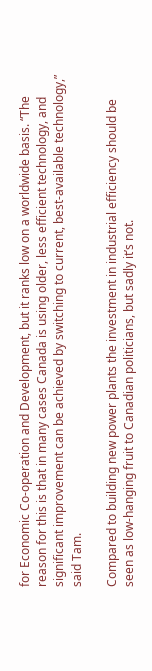for Economic Co-operation and Development, but it ranks low on a worldwide basis. “The reason for this is that in many cases Canada is using older, less efficient technology, and significant improvement can be achieved by switching to current, best-available technology,” said Tam.

Compared to building new power plants the investment in industrial efficiency should be seen as low-hanging fruit to Canadian politicians, but sadly it’s not.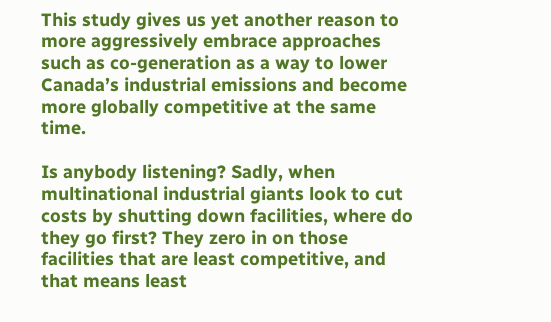This study gives us yet another reason to more aggressively embrace approaches such as co-generation as a way to lower Canada’s industrial emissions and become more globally competitive at the same time.

Is anybody listening? Sadly, when multinational industrial giants look to cut costs by shutting down facilities, where do they go first? They zero in on those facilities that are least competitive, and that means least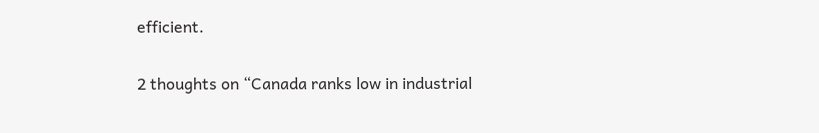efficient.

2 thoughts on “Canada ranks low in industrial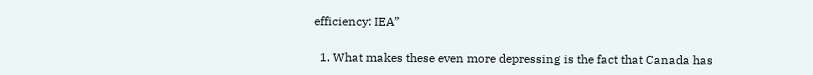efficiency: IEA”

  1. What makes these even more depressing is the fact that Canada has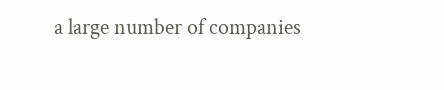a large number of companies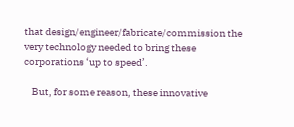that design/engineer/fabricate/commission the very technology needed to bring these corporations ‘up to speed’.

    But, for some reason, these innovative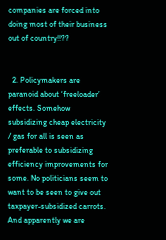companies are forced into doing most of their business out of country!!??


  2. Policymakers are paranoid about ‘freeloader’ effects. Somehow subsidizing cheap electricity / gas for all is seen as preferable to subsidizing efficiency improvements for some. No politicians seem to want to be seen to give out taxpayer-subsidized carrots. And apparently we are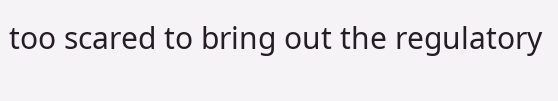too scared to bring out the regulatory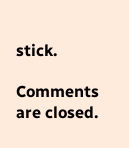stick.

Comments are closed.